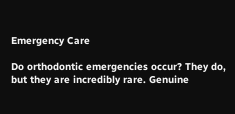Emergency Care

Do orthodontic emergencies occur? They do, but they are incredibly rare. Genuine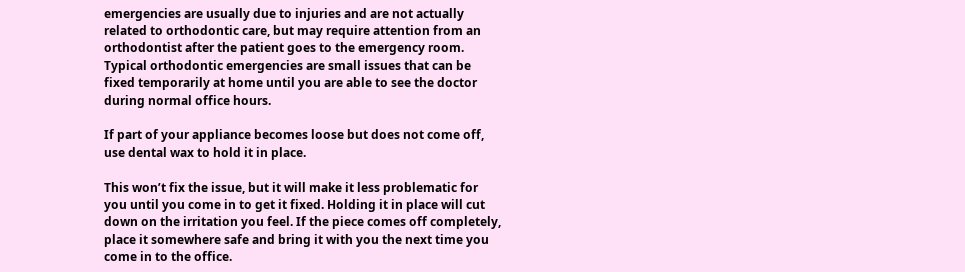emergencies are usually due to injuries and are not actually related to orthodontic care, but may require attention from an orthodontist after the patient goes to the emergency room. Typical orthodontic emergencies are small issues that can be fixed temporarily at home until you are able to see the doctor during normal office hours.

If part of your appliance becomes loose but does not come off, use dental wax to hold it in place.

This won’t fix the issue, but it will make it less problematic for you until you come in to get it fixed. Holding it in place will cut down on the irritation you feel. If the piece comes off completely, place it somewhere safe and bring it with you the next time you come in to the office.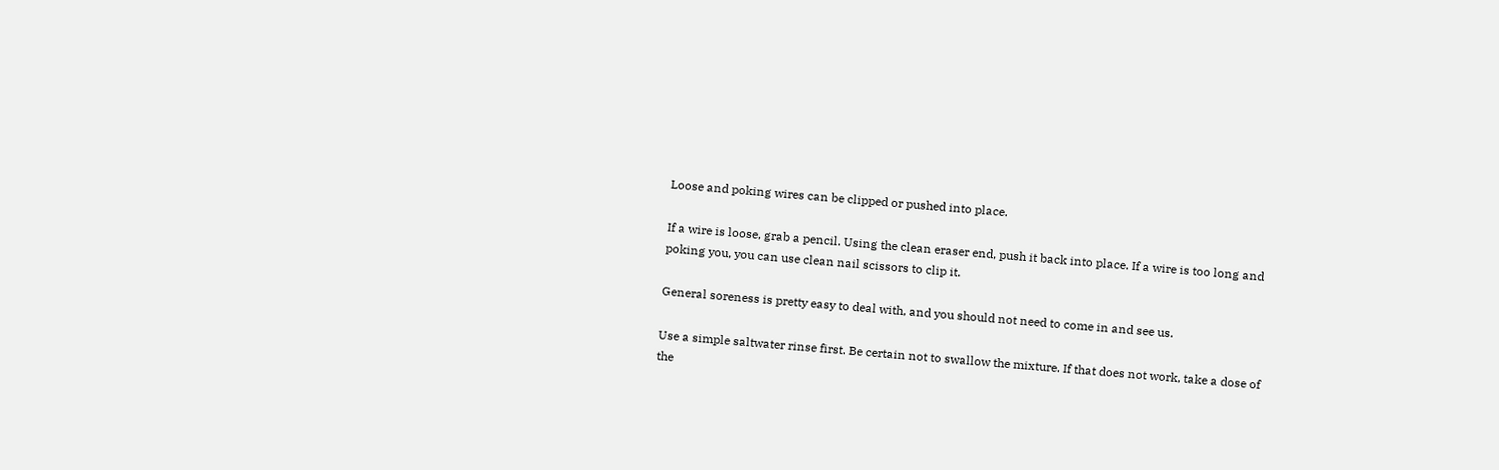Loose and poking wires can be clipped or pushed into place.

If a wire is loose, grab a pencil. Using the clean eraser end, push it back into place. If a wire is too long and poking you, you can use clean nail scissors to clip it.

General soreness is pretty easy to deal with, and you should not need to come in and see us.

Use a simple saltwater rinse first. Be certain not to swallow the mixture. If that does not work, take a dose of the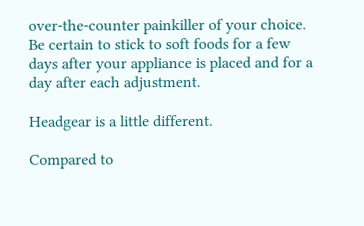over-the-counter painkiller of your choice. Be certain to stick to soft foods for a few days after your appliance is placed and for a day after each adjustment.

Headgear is a little different.

Compared to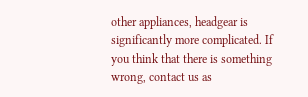other appliances, headgear is significantly more complicated. If you think that there is something wrong, contact us as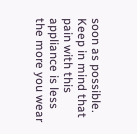soon as possible. Keep in mind that pain with this appliance is less the more you wear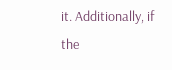it. Additionally, if the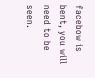facebow is bent, you will need to be seen.